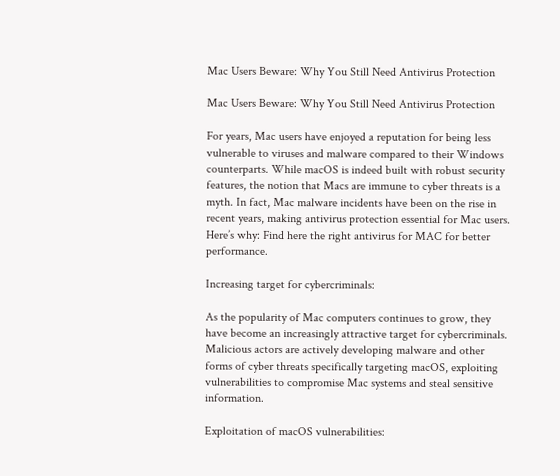Mac Users Beware: Why You Still Need Antivirus Protection

Mac Users Beware: Why You Still Need Antivirus Protection

For years, Mac users have enjoyed a reputation for being less vulnerable to viruses and malware compared to their Windows counterparts. While macOS is indeed built with robust security features, the notion that Macs are immune to cyber threats is a myth. In fact, Mac malware incidents have been on the rise in recent years, making antivirus protection essential for Mac users. Here’s why: Find here the right antivirus for MAC for better performance.

Increasing target for cybercriminals:

As the popularity of Mac computers continues to grow, they have become an increasingly attractive target for cybercriminals. Malicious actors are actively developing malware and other forms of cyber threats specifically targeting macOS, exploiting vulnerabilities to compromise Mac systems and steal sensitive information.

Exploitation of macOS vulnerabilities: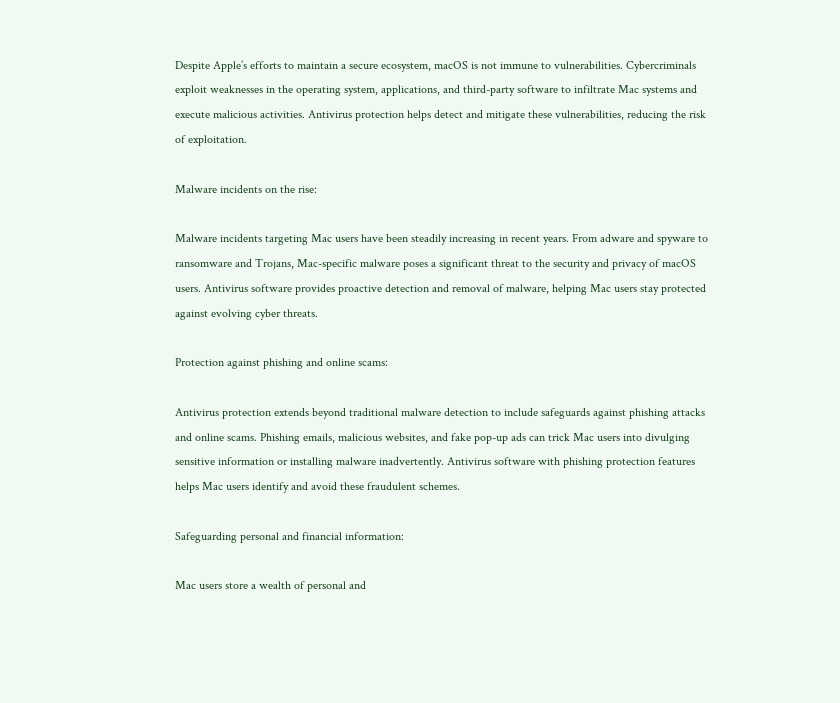Despite Apple’s efforts to maintain a secure ecosystem, macOS is not immune to vulnerabilities. Cybercriminals exploit weaknesses in the operating system, applications, and third-party software to infiltrate Mac systems and execute malicious activities. Antivirus protection helps detect and mitigate these vulnerabilities, reducing the risk of exploitation.

Malware incidents on the rise:

Malware incidents targeting Mac users have been steadily increasing in recent years. From adware and spyware to ransomware and Trojans, Mac-specific malware poses a significant threat to the security and privacy of macOS users. Antivirus software provides proactive detection and removal of malware, helping Mac users stay protected against evolving cyber threats.

Protection against phishing and online scams:

Antivirus protection extends beyond traditional malware detection to include safeguards against phishing attacks and online scams. Phishing emails, malicious websites, and fake pop-up ads can trick Mac users into divulging sensitive information or installing malware inadvertently. Antivirus software with phishing protection features helps Mac users identify and avoid these fraudulent schemes.

Safeguarding personal and financial information:

Mac users store a wealth of personal and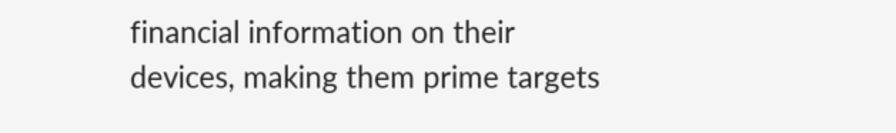financial information on their devices, making them prime targets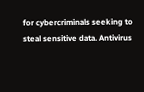for cybercriminals seeking to steal sensitive data. Antivirus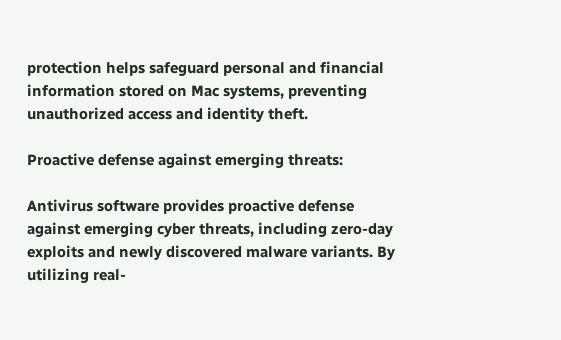protection helps safeguard personal and financial information stored on Mac systems, preventing unauthorized access and identity theft.

Proactive defense against emerging threats:

Antivirus software provides proactive defense against emerging cyber threats, including zero-day exploits and newly discovered malware variants. By utilizing real-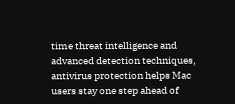time threat intelligence and advanced detection techniques, antivirus protection helps Mac users stay one step ahead of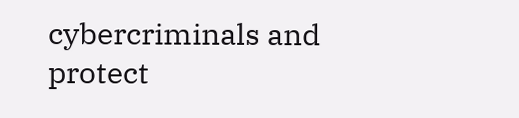cybercriminals and protect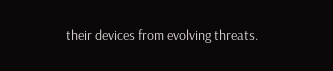their devices from evolving threats.